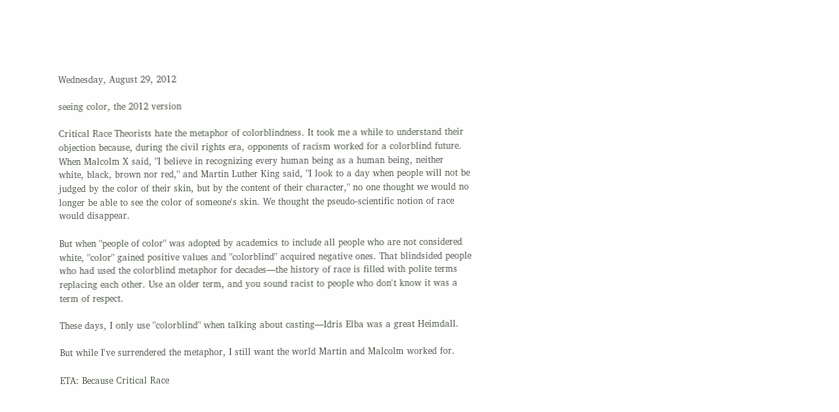Wednesday, August 29, 2012

seeing color, the 2012 version

Critical Race Theorists hate the metaphor of colorblindness. It took me a while to understand their objection because, during the civil rights era, opponents of racism worked for a colorblind future. When Malcolm X said, "I believe in recognizing every human being as a human being, neither white, black, brown nor red," and Martin Luther King said, "I look to a day when people will not be judged by the color of their skin, but by the content of their character," no one thought we would no longer be able to see the color of someone's skin. We thought the pseudo-scientific notion of race would disappear.

But when "people of color" was adopted by academics to include all people who are not considered white, "color" gained positive values and "colorblind" acquired negative ones. That blindsided people who had used the colorblind metaphor for decades—the history of race is filled with polite terms replacing each other. Use an older term, and you sound racist to people who don't know it was a term of respect.

These days, I only use "colorblind" when talking about casting—Idris Elba was a great Heimdall.

But while I've surrendered the metaphor, I still want the world Martin and Malcolm worked for.

ETA: Because Critical Race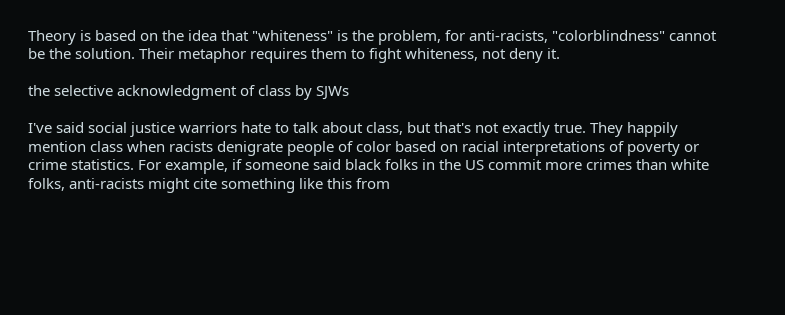Theory is based on the idea that "whiteness" is the problem, for anti-racists, "colorblindness" cannot be the solution. Their metaphor requires them to fight whiteness, not deny it.

the selective acknowledgment of class by SJWs

I've said social justice warriors hate to talk about class, but that's not exactly true. They happily mention class when racists denigrate people of color based on racial interpretations of poverty or crime statistics. For example, if someone said black folks in the US commit more crimes than white folks, anti-racists might cite something like this from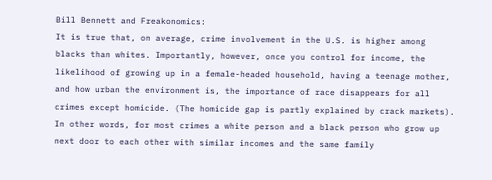Bill Bennett and Freakonomics:
It is true that, on average, crime involvement in the U.S. is higher among blacks than whites. Importantly, however, once you control for income, the likelihood of growing up in a female-headed household, having a teenage mother, and how urban the environment is, the importance of race disappears for all crimes except homicide. (The homicide gap is partly explained by crack markets). In other words, for most crimes a white person and a black person who grow up next door to each other with similar incomes and the same family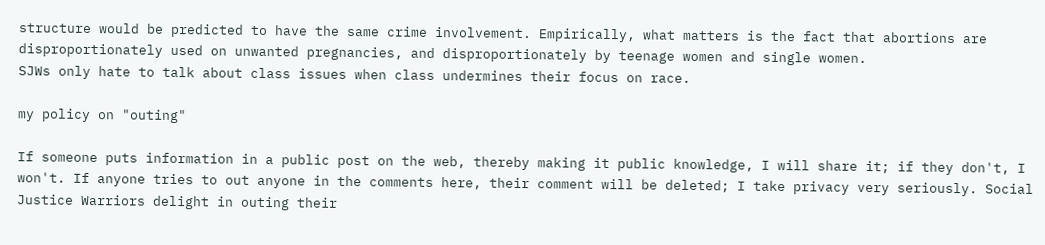structure would be predicted to have the same crime involvement. Empirically, what matters is the fact that abortions are disproportionately used on unwanted pregnancies, and disproportionately by teenage women and single women.
SJWs only hate to talk about class issues when class undermines their focus on race.

my policy on "outing"

If someone puts information in a public post on the web, thereby making it public knowledge, I will share it; if they don't, I won't. If anyone tries to out anyone in the comments here, their comment will be deleted; I take privacy very seriously. Social Justice Warriors delight in outing their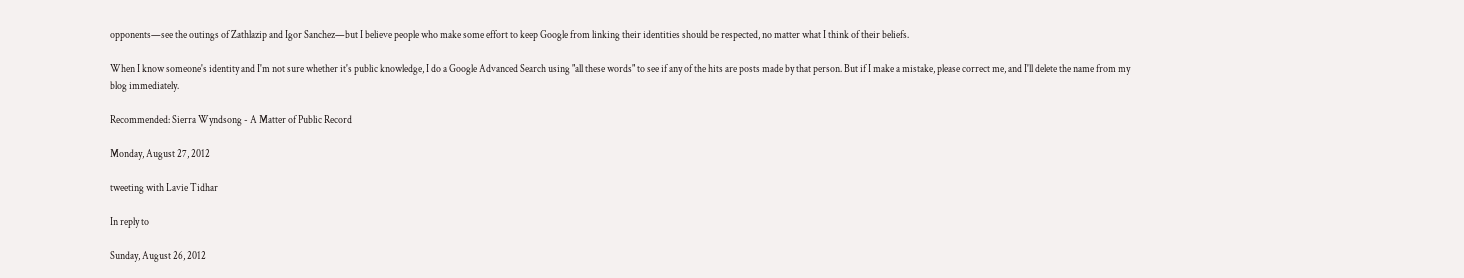opponents—see the outings of Zathlazip and Igor Sanchez—but I believe people who make some effort to keep Google from linking their identities should be respected, no matter what I think of their beliefs.

When I know someone's identity and I'm not sure whether it's public knowledge, I do a Google Advanced Search using "all these words" to see if any of the hits are posts made by that person. But if I make a mistake, please correct me, and I'll delete the name from my blog immediately.

Recommended: Sierra Wyndsong - A Matter of Public Record

Monday, August 27, 2012

tweeting with Lavie Tidhar

In reply to

Sunday, August 26, 2012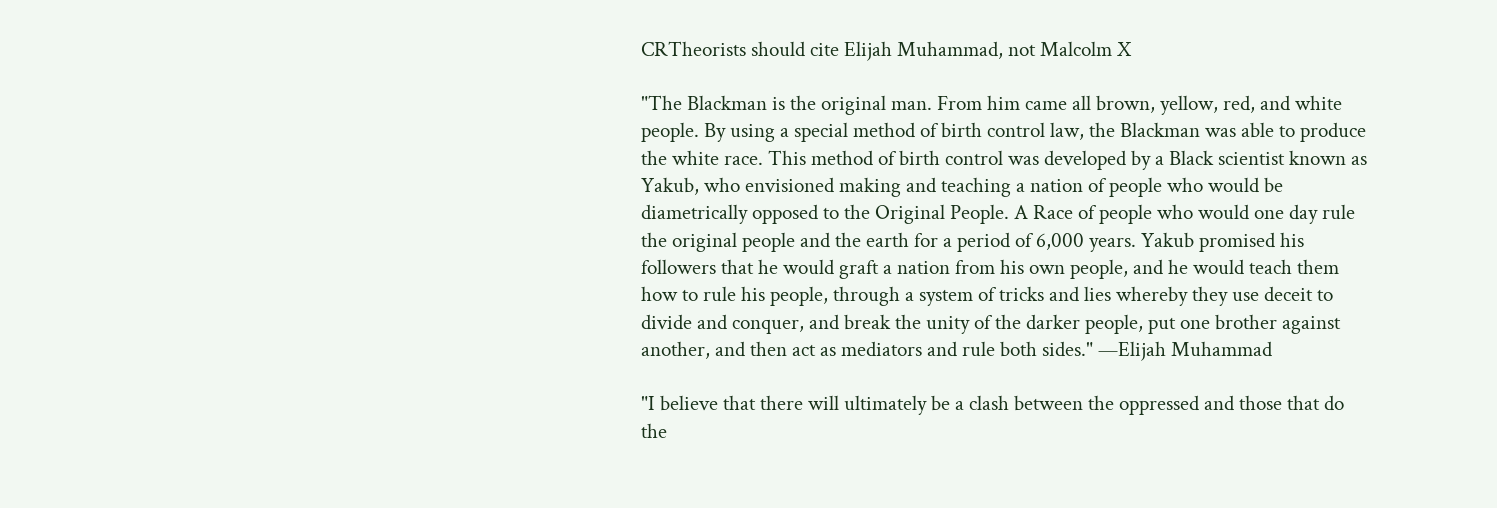CRTheorists should cite Elijah Muhammad, not Malcolm X

"The Blackman is the original man. From him came all brown, yellow, red, and white people. By using a special method of birth control law, the Blackman was able to produce the white race. This method of birth control was developed by a Black scientist known as Yakub, who envisioned making and teaching a nation of people who would be diametrically opposed to the Original People. A Race of people who would one day rule the original people and the earth for a period of 6,000 years. Yakub promised his followers that he would graft a nation from his own people, and he would teach them how to rule his people, through a system of tricks and lies whereby they use deceit to divide and conquer, and break the unity of the darker people, put one brother against another, and then act as mediators and rule both sides." —Elijah Muhammad

"I believe that there will ultimately be a clash between the oppressed and those that do the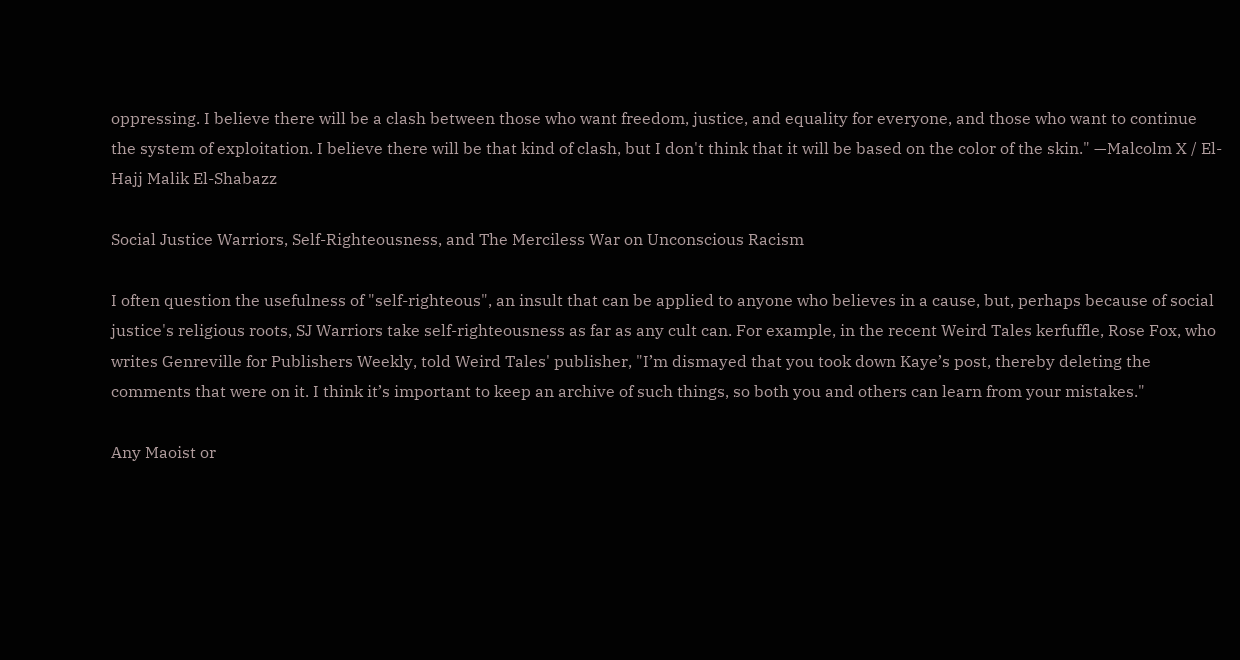oppressing. I believe there will be a clash between those who want freedom, justice, and equality for everyone, and those who want to continue the system of exploitation. I believe there will be that kind of clash, but I don't think that it will be based on the color of the skin." —Malcolm X / El-Hajj Malik El-Shabazz

Social Justice Warriors, Self-Righteousness, and The Merciless War on Unconscious Racism

I often question the usefulness of "self-righteous", an insult that can be applied to anyone who believes in a cause, but, perhaps because of social justice's religious roots, SJ Warriors take self-righteousness as far as any cult can. For example, in the recent Weird Tales kerfuffle, Rose Fox, who writes Genreville for Publishers Weekly, told Weird Tales' publisher, "I’m dismayed that you took down Kaye’s post, thereby deleting the comments that were on it. I think it’s important to keep an archive of such things, so both you and others can learn from your mistakes."

Any Maoist or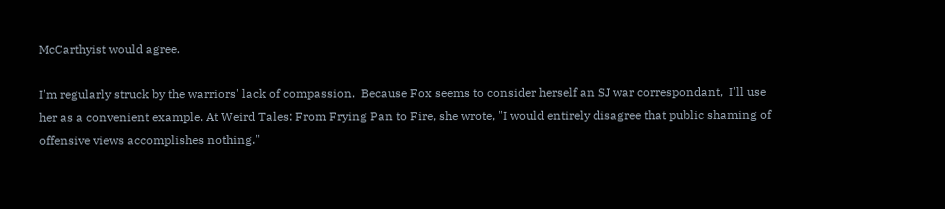McCarthyist would agree.

I'm regularly struck by the warriors' lack of compassion.  Because Fox seems to consider herself an SJ war correspondant,  I'll use her as a convenient example. At Weird Tales: From Frying Pan to Fire, she wrote, "I would entirely disagree that public shaming of offensive views accomplishes nothing."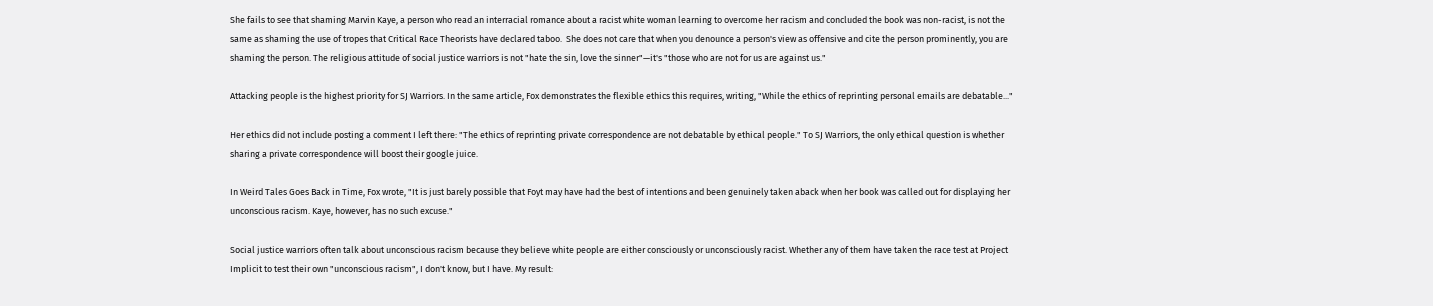She fails to see that shaming Marvin Kaye, a person who read an interracial romance about a racist white woman learning to overcome her racism and concluded the book was non-racist, is not the same as shaming the use of tropes that Critical Race Theorists have declared taboo.  She does not care that when you denounce a person's view as offensive and cite the person prominently, you are shaming the person. The religious attitude of social justice warriors is not "hate the sin, love the sinner"—it's "those who are not for us are against us."

Attacking people is the highest priority for SJ Warriors. In the same article, Fox demonstrates the flexible ethics this requires, writing, "While the ethics of reprinting personal emails are debatable..."

Her ethics did not include posting a comment I left there: "The ethics of reprinting private correspondence are not debatable by ethical people." To SJ Warriors, the only ethical question is whether sharing a private correspondence will boost their google juice.

In Weird Tales Goes Back in Time, Fox wrote, "It is just barely possible that Foyt may have had the best of intentions and been genuinely taken aback when her book was called out for displaying her unconscious racism. Kaye, however, has no such excuse."

Social justice warriors often talk about unconscious racism because they believe white people are either consciously or unconsciously racist. Whether any of them have taken the race test at Project Implicit to test their own "unconscious racism", I don't know, but I have. My result: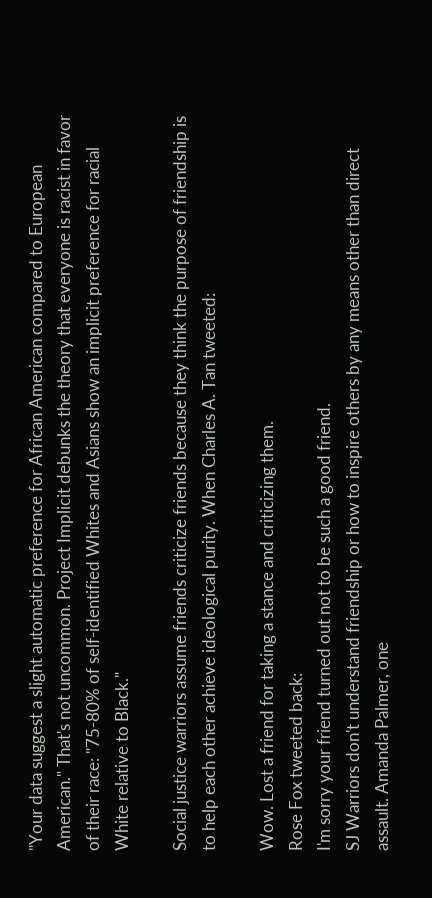"Your data suggest a slight automatic preference for African American compared to European American." That's not uncommon. Project Implicit debunks the theory that everyone is racist in favor of their race: "75-80% of self-identified Whites and Asians show an implicit preference for racial White relative to Black."

Social justice warriors assume friends criticize friends because they think the purpose of friendship is to help each other achieve ideological purity. When Charles A. Tan tweeted:

Wow. Lost a friend for taking a stance and criticizing them.
Rose Fox tweeted back:
I'm sorry your friend turned out not to be such a good friend.
SJ Warriors don't understand friendship or how to inspire others by any means other than direct assault. Amanda Palmer, one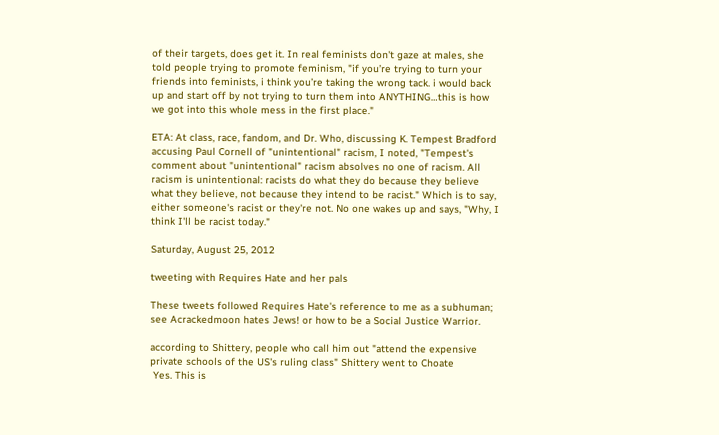of their targets, does get it. In real feminists don't gaze at males, she told people trying to promote feminism, "if you’re trying to turn your friends into feminists, i think you’re taking the wrong tack. i would back up and start off by not trying to turn them into ANYTHING…this is how we got into this whole mess in the first place."

ETA: At class, race, fandom, and Dr. Who, discussing K. Tempest Bradford accusing Paul Cornell of "unintentional" racism, I noted, "Tempest's comment about "unintentional" racism absolves no one of racism. All racism is unintentional: racists do what they do because they believe what they believe, not because they intend to be racist." Which is to say, either someone's racist or they're not. No one wakes up and says, "Why, I think I'll be racist today."

Saturday, August 25, 2012

tweeting with Requires Hate and her pals

These tweets followed Requires Hate's reference to me as a subhuman; see Acrackedmoon hates Jews! or how to be a Social Justice Warrior.

according to Shittery, people who call him out "attend the expensive private schools of the US's ruling class" Shittery went to Choate
 Yes. This is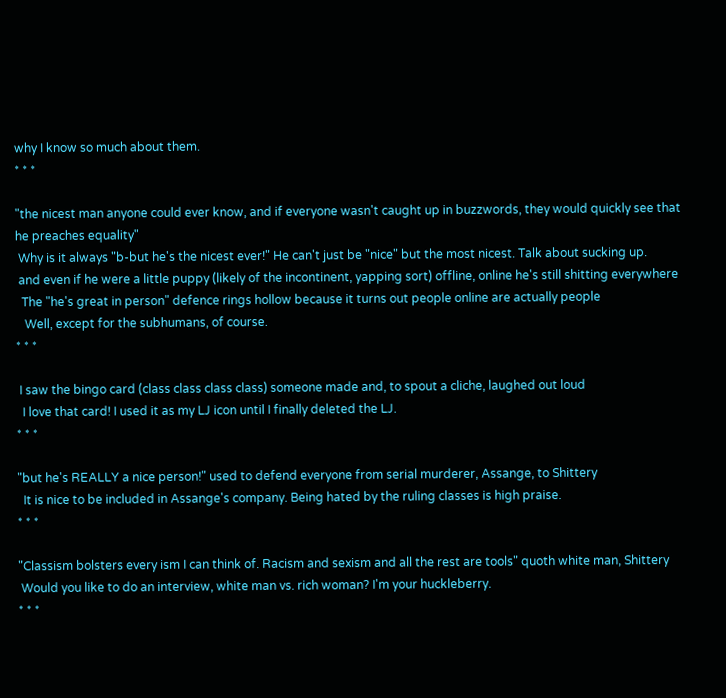why I know so much about them.
* * *

"the nicest man anyone could ever know, and if everyone wasn't caught up in buzzwords, they would quickly see that he preaches equality"
 Why is it always "b-but he's the nicest ever!" He can't just be "nice" but the most nicest. Talk about sucking up.
 and even if he were a little puppy (likely of the incontinent, yapping sort) offline, online he's still shitting everywhere
  The "he's great in person" defence rings hollow because it turns out people online are actually people
   Well, except for the subhumans, of course.
* * *

 I saw the bingo card (class class class class) someone made and, to spout a cliche, laughed out loud
  I love that card! I used it as my LJ icon until I finally deleted the LJ.
* * *

"but he's REALLY a nice person!" used to defend everyone from serial murderer, Assange, to Shittery
  It is nice to be included in Assange's company. Being hated by the ruling classes is high praise.
* * *

"Classism bolsters every ism I can think of. Racism and sexism and all the rest are tools" quoth white man, Shittery
 Would you like to do an interview, white man vs. rich woman? I'm your huckleberry.
* * *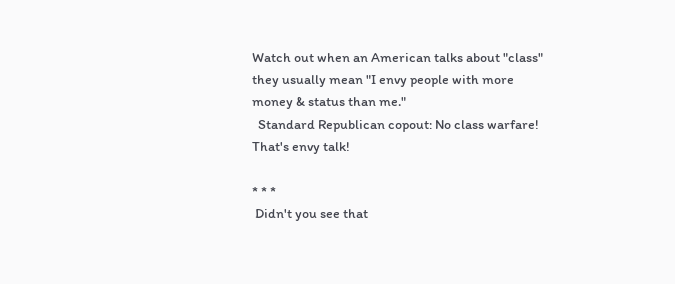Watch out when an American talks about "class" they usually mean "I envy people with more money & status than me."
  Standard Republican copout: No class warfare! That's envy talk!

* * *
 Didn't you see that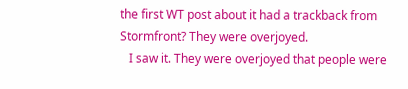the first WT post about it had a trackback from Stormfront? They were overjoyed.
   I saw it. They were overjoyed that people were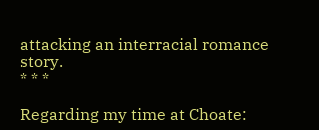attacking an interracial romance story.
* * *

Regarding my time at Choate: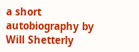a short autobiography by Will Shetterly